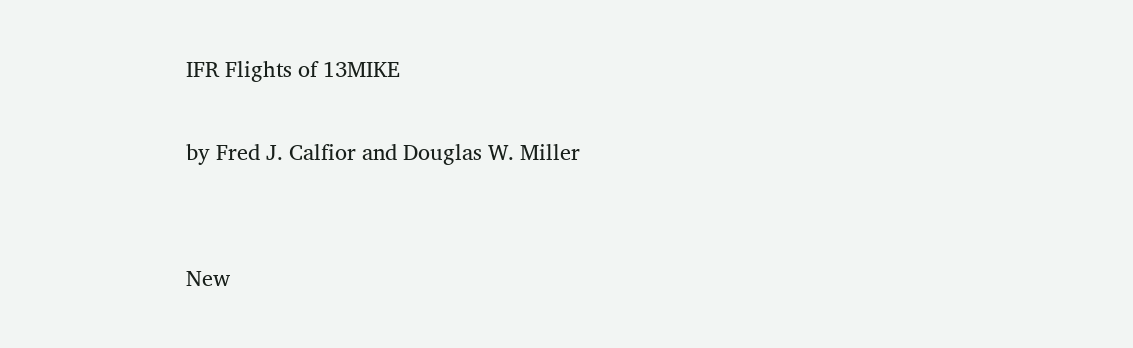IFR Flights of 13MIKE

by Fred J. Calfior and Douglas W. Miller


New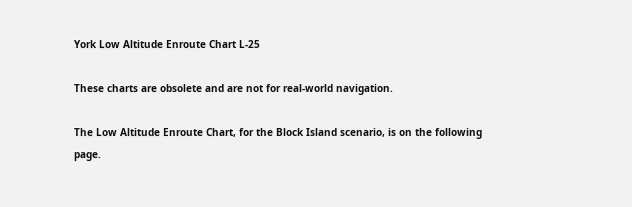York Low Altitude Enroute Chart L-25

These charts are obsolete and are not for real-world navigation.

The Low Altitude Enroute Chart, for the Block Island scenario, is on the following page.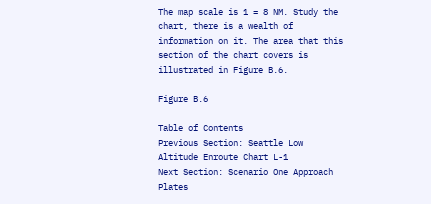The map scale is 1 = 8 NM. Study the chart, there is a wealth of information on it. The area that this section of the chart covers is illustrated in Figure B.6.

Figure B.6

Table of Contents
Previous Section: Seattle Low Altitude Enroute Chart L-1
Next Section: Scenario One Approach Plates